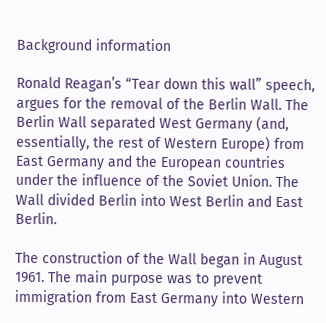Background information

Ronald Reagan’s “Tear down this wall” speech, argues for the removal of the Berlin Wall. The Berlin Wall separated West Germany (and, essentially, the rest of Western Europe) from East Germany and the European countries under the influence of the Soviet Union. The Wall divided Berlin into West Berlin and East Berlin.

The construction of the Wall began in August 1961. The main purpose was to prevent immigration from East Germany into Western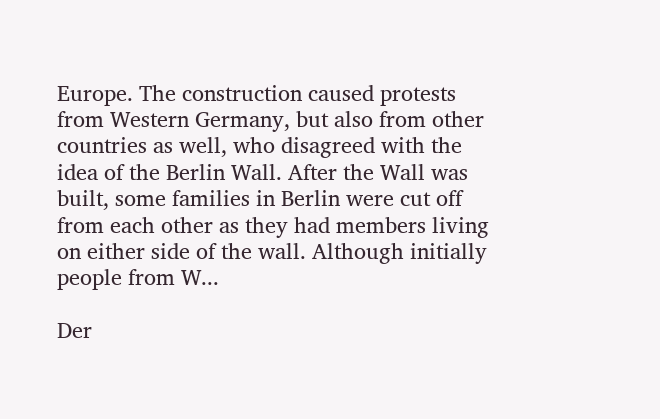Europe. The construction caused protests from Western Germany, but also from other countries as well, who disagreed with the idea of the Berlin Wall. After the Wall was built, some families in Berlin were cut off from each other as they had members living on either side of the wall. Although initially people from W...

Der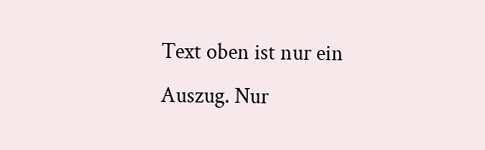Text oben ist nur ein Auszug. Nur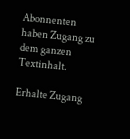Abonnenten haben Zugang zu dem ganzen Textinhalt.

Erhalte Zugang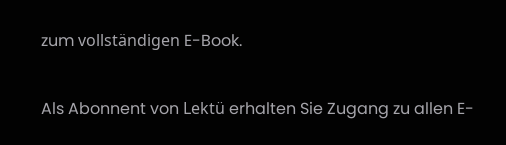zum vollständigen E-Book.

Als Abonnent von Lektü erhalten Sie Zugang zu allen E-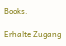Books.

Erhalte Zugang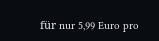für nur 5,99 Euro pro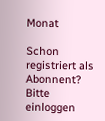Monat

Schon registriert als Abonnent? Bitte einloggen